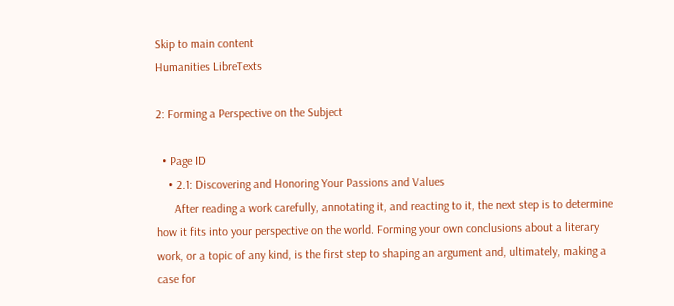Skip to main content
Humanities LibreTexts

2: Forming a Perspective on the Subject

  • Page ID
    • 2.1: Discovering and Honoring Your Passions and Values
      After reading a work carefully, annotating it, and reacting to it, the next step is to determine how it fits into your perspective on the world. Forming your own conclusions about a literary work, or a topic of any kind, is the first step to shaping an argument and, ultimately, making a case for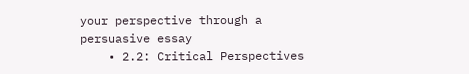your perspective through a persuasive essay
    • 2.2: Critical Perspectives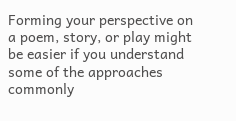Forming your perspective on a poem, story, or play might be easier if you understand some of the approaches commonly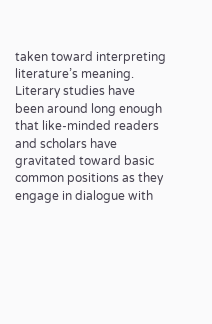taken toward interpreting literature’s meaning. Literary studies have been around long enough that like-minded readers and scholars have gravitated toward basic common positions as they engage in dialogue with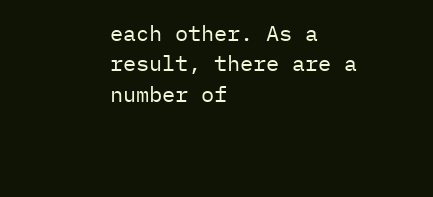each other. As a result, there are a number of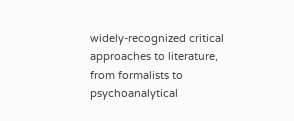widely-recognized critical approaches to literature, from formalists to psychoanalytical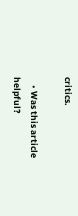critics.

    • Was this article helpful?